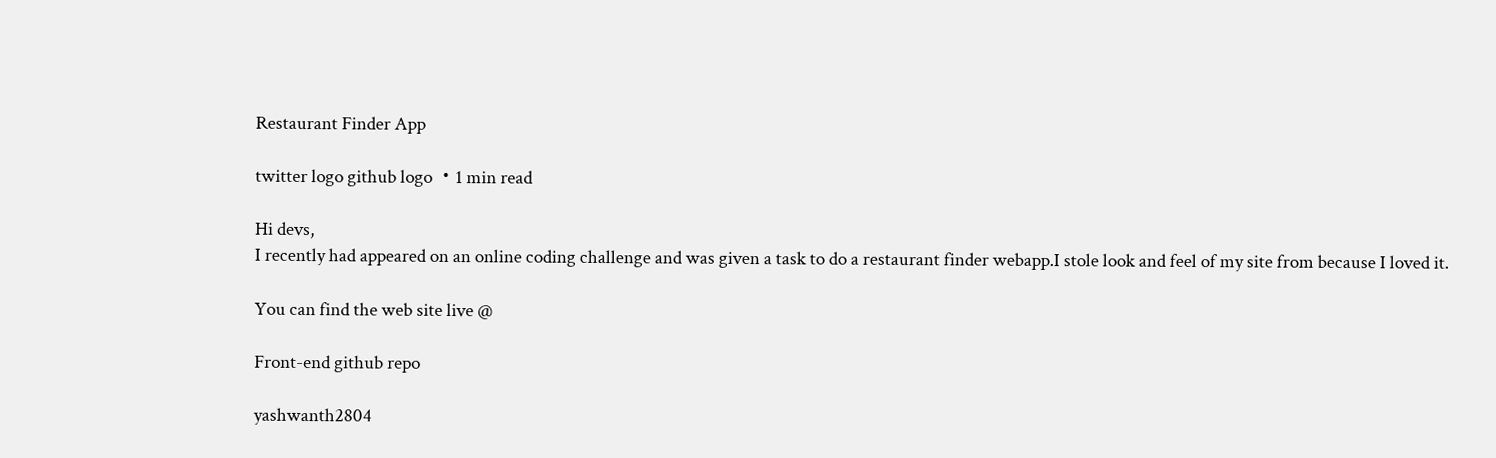Restaurant Finder App

twitter logo github logo ・1 min read

Hi devs,
I recently had appeared on an online coding challenge and was given a task to do a restaurant finder webapp.I stole look and feel of my site from because I loved it.

You can find the web site live @

Front-end github repo

yashwanth2804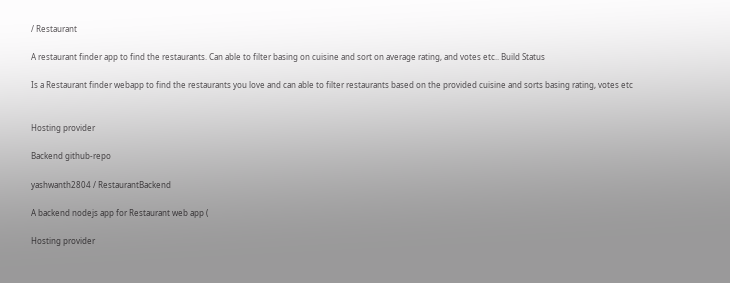/ Restaurant

A restaurant finder app to find the restaurants. Can able to filter basing on cuisine and sort on average rating, and votes etc.. Build Status

Is a Restaurant finder webapp to find the restaurants you love and can able to filter restaurants based on the provided cuisine and sorts basing rating, votes etc


Hosting provider

Backend github-repo

yashwanth2804 / RestaurantBackend

A backend nodejs app for Restaurant web app (

Hosting provider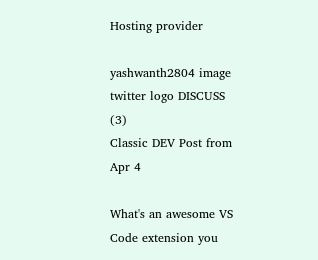Hosting provider

yashwanth2804 image
twitter logo DISCUSS (3)
Classic DEV Post from Apr 4

What's an awesome VS Code extension you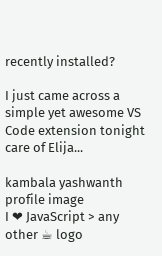recently installed?

I just came across a simple yet awesome VS Code extension tonight care of Elija...

kambala yashwanth profile image
I ❤ JavaScript > any other ☕ logo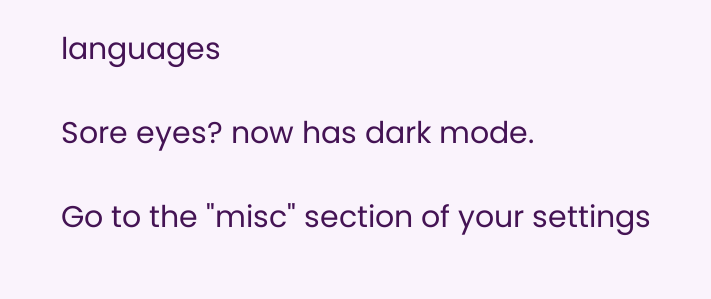languages

Sore eyes? now has dark mode.

Go to the "misc" section of your settings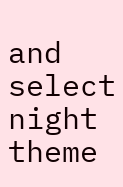and select night theme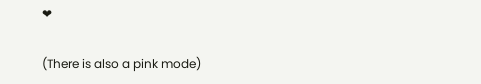❤

(There is also a pink mode)